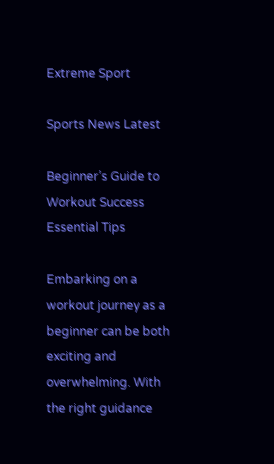Extreme Sport

Sports News Latest

Beginner’s Guide to Workout Success Essential Tips

Embarking on a workout journey as a beginner can be both exciting and overwhelming. With the right guidance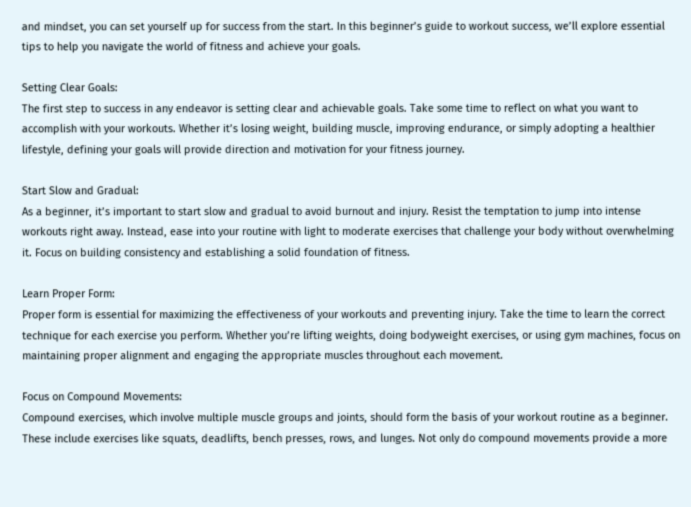and mindset, you can set yourself up for success from the start. In this beginner’s guide to workout success, we’ll explore essential tips to help you navigate the world of fitness and achieve your goals.

Setting Clear Goals:
The first step to success in any endeavor is setting clear and achievable goals. Take some time to reflect on what you want to accomplish with your workouts. Whether it’s losing weight, building muscle, improving endurance, or simply adopting a healthier lifestyle, defining your goals will provide direction and motivation for your fitness journey.

Start Slow and Gradual:
As a beginner, it’s important to start slow and gradual to avoid burnout and injury. Resist the temptation to jump into intense workouts right away. Instead, ease into your routine with light to moderate exercises that challenge your body without overwhelming it. Focus on building consistency and establishing a solid foundation of fitness.

Learn Proper Form:
Proper form is essential for maximizing the effectiveness of your workouts and preventing injury. Take the time to learn the correct technique for each exercise you perform. Whether you’re lifting weights, doing bodyweight exercises, or using gym machines, focus on maintaining proper alignment and engaging the appropriate muscles throughout each movement.

Focus on Compound Movements:
Compound exercises, which involve multiple muscle groups and joints, should form the basis of your workout routine as a beginner. These include exercises like squats, deadlifts, bench presses, rows, and lunges. Not only do compound movements provide a more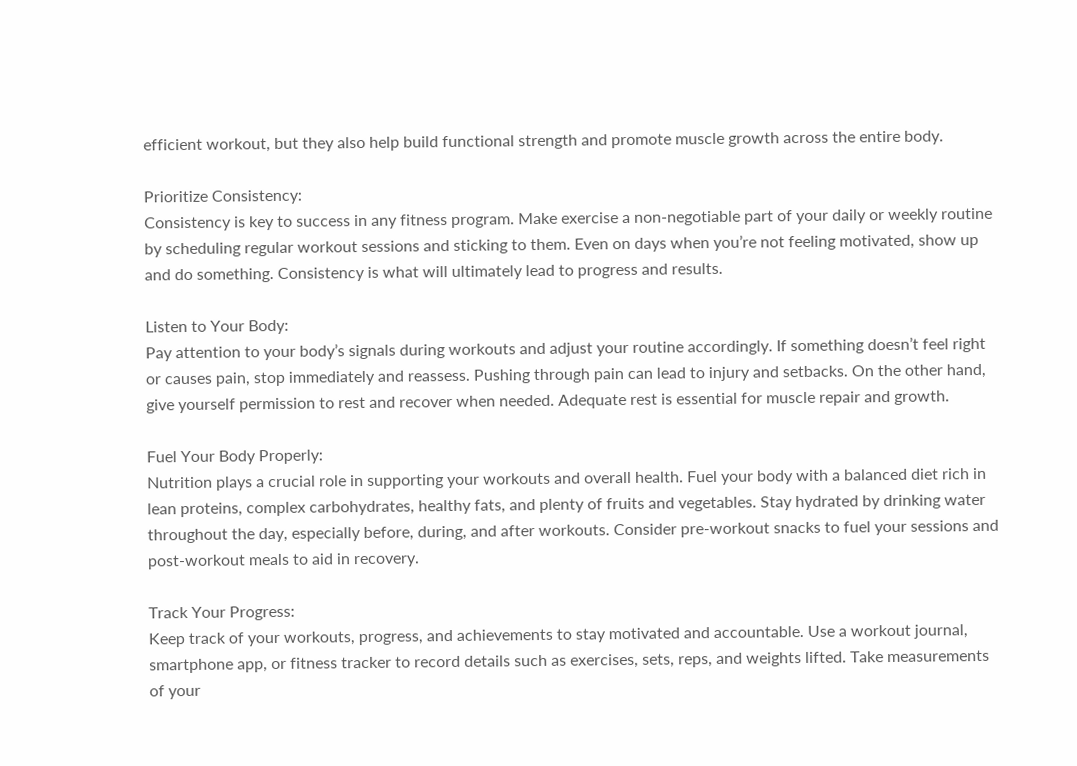efficient workout, but they also help build functional strength and promote muscle growth across the entire body.

Prioritize Consistency:
Consistency is key to success in any fitness program. Make exercise a non-negotiable part of your daily or weekly routine by scheduling regular workout sessions and sticking to them. Even on days when you’re not feeling motivated, show up and do something. Consistency is what will ultimately lead to progress and results.

Listen to Your Body:
Pay attention to your body’s signals during workouts and adjust your routine accordingly. If something doesn’t feel right or causes pain, stop immediately and reassess. Pushing through pain can lead to injury and setbacks. On the other hand, give yourself permission to rest and recover when needed. Adequate rest is essential for muscle repair and growth.

Fuel Your Body Properly:
Nutrition plays a crucial role in supporting your workouts and overall health. Fuel your body with a balanced diet rich in lean proteins, complex carbohydrates, healthy fats, and plenty of fruits and vegetables. Stay hydrated by drinking water throughout the day, especially before, during, and after workouts. Consider pre-workout snacks to fuel your sessions and post-workout meals to aid in recovery.

Track Your Progress:
Keep track of your workouts, progress, and achievements to stay motivated and accountable. Use a workout journal, smartphone app, or fitness tracker to record details such as exercises, sets, reps, and weights lifted. Take measurements of your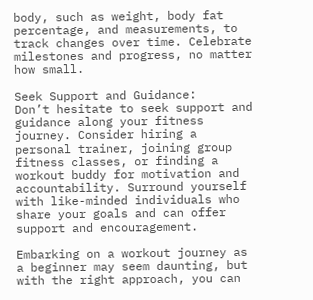body, such as weight, body fat percentage, and measurements, to track changes over time. Celebrate milestones and progress, no matter how small.

Seek Support and Guidance:
Don’t hesitate to seek support and guidance along your fitness journey. Consider hiring a personal trainer, joining group fitness classes, or finding a workout buddy for motivation and accountability. Surround yourself with like-minded individuals who share your goals and can offer support and encouragement.

Embarking on a workout journey as a beginner may seem daunting, but with the right approach, you can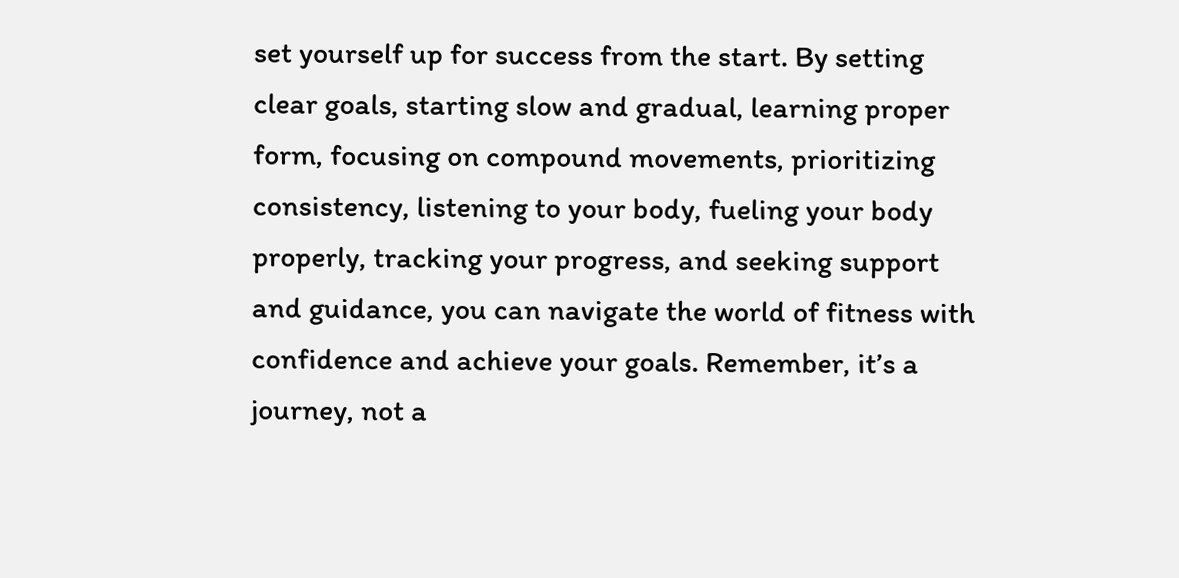set yourself up for success from the start. By setting clear goals, starting slow and gradual, learning proper form, focusing on compound movements, prioritizing consistency, listening to your body, fueling your body properly, tracking your progress, and seeking support and guidance, you can navigate the world of fitness with confidence and achieve your goals. Remember, it’s a journey, not a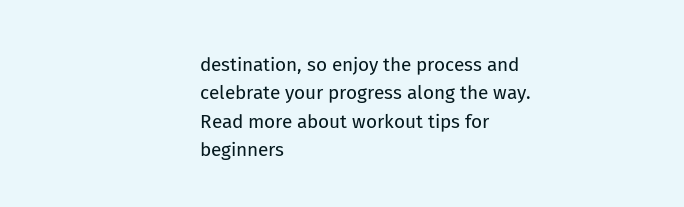destination, so enjoy the process and celebrate your progress along the way. Read more about workout tips for beginners